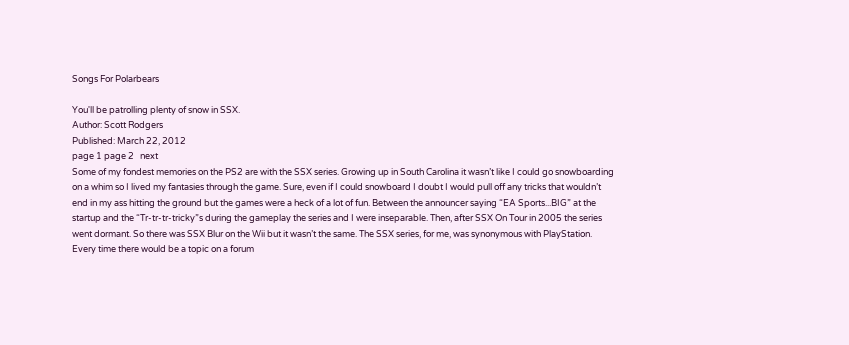Songs For Polarbears

You'll be patrolling plenty of snow in SSX.
Author: Scott Rodgers
Published: March 22, 2012
page 1 page 2   next
Some of my fondest memories on the PS2 are with the SSX series. Growing up in South Carolina it wasn’t like I could go snowboarding on a whim so I lived my fantasies through the game. Sure, even if I could snowboard I doubt I would pull off any tricks that wouldn’t end in my ass hitting the ground but the games were a heck of a lot of fun. Between the announcer saying “EA Sports...BIG” at the startup and the “Tr-tr-tr-tricky”s during the gameplay the series and I were inseparable. Then, after SSX On Tour in 2005 the series went dormant. So there was SSX Blur on the Wii but it wasn’t the same. The SSX series, for me, was synonymous with PlayStation. Every time there would be a topic on a forum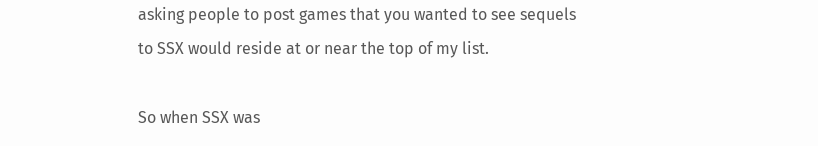asking people to post games that you wanted to see sequels to SSX would reside at or near the top of my list.

So when SSX was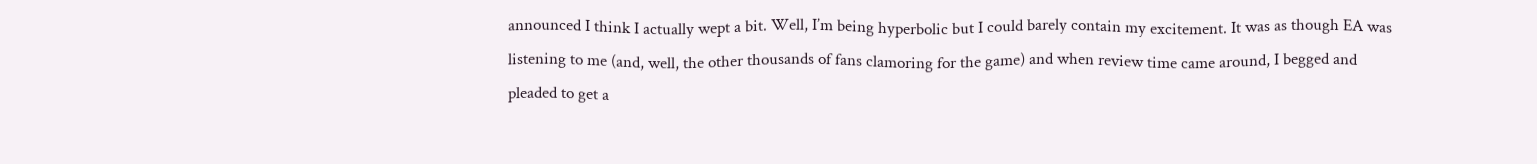announced I think I actually wept a bit. Well, I’m being hyperbolic but I could barely contain my excitement. It was as though EA was listening to me (and, well, the other thousands of fans clamoring for the game) and when review time came around, I begged and pleaded to get a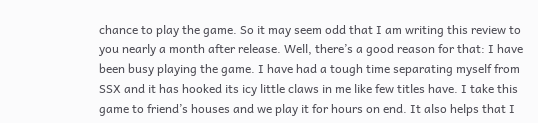chance to play the game. So it may seem odd that I am writing this review to you nearly a month after release. Well, there’s a good reason for that: I have been busy playing the game. I have had a tough time separating myself from SSX and it has hooked its icy little claws in me like few titles have. I take this game to friend’s houses and we play it for hours on end. It also helps that I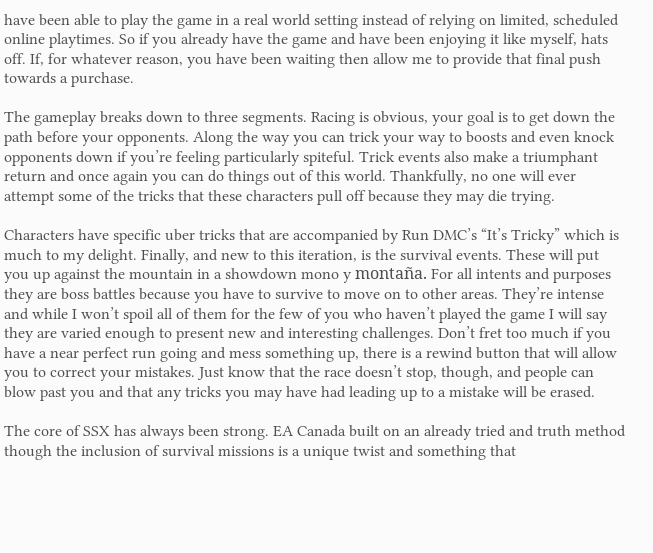have been able to play the game in a real world setting instead of relying on limited, scheduled online playtimes. So if you already have the game and have been enjoying it like myself, hats off. If, for whatever reason, you have been waiting then allow me to provide that final push towards a purchase.

The gameplay breaks down to three segments. Racing is obvious, your goal is to get down the path before your opponents. Along the way you can trick your way to boosts and even knock opponents down if you’re feeling particularly spiteful. Trick events also make a triumphant return and once again you can do things out of this world. Thankfully, no one will ever attempt some of the tricks that these characters pull off because they may die trying.

Characters have specific uber tricks that are accompanied by Run DMC’s “It’s Tricky” which is much to my delight. Finally, and new to this iteration, is the survival events. These will put you up against the mountain in a showdown mono y montaña. For all intents and purposes they are boss battles because you have to survive to move on to other areas. They’re intense and while I won’t spoil all of them for the few of you who haven’t played the game I will say they are varied enough to present new and interesting challenges. Don’t fret too much if you have a near perfect run going and mess something up, there is a rewind button that will allow you to correct your mistakes. Just know that the race doesn’t stop, though, and people can blow past you and that any tricks you may have had leading up to a mistake will be erased.

The core of SSX has always been strong. EA Canada built on an already tried and truth method though the inclusion of survival missions is a unique twist and something that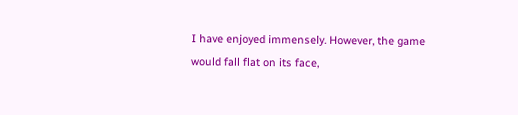I have enjoyed immensely. However, the game would fall flat on its face,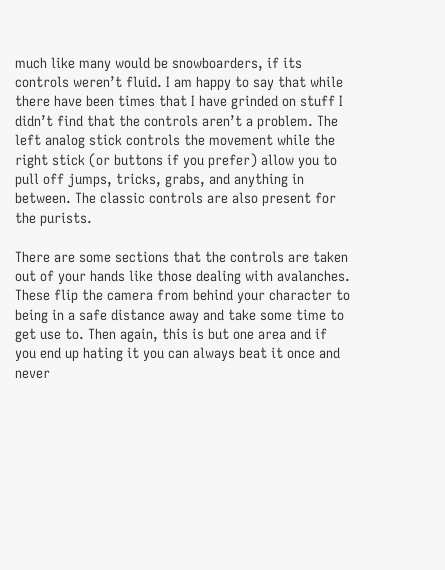much like many would be snowboarders, if its controls weren’t fluid. I am happy to say that while there have been times that I have grinded on stuff I didn’t find that the controls aren’t a problem. The left analog stick controls the movement while the right stick (or buttons if you prefer) allow you to pull off jumps, tricks, grabs, and anything in between. The classic controls are also present for the purists.

There are some sections that the controls are taken out of your hands like those dealing with avalanches. These flip the camera from behind your character to being in a safe distance away and take some time to get use to. Then again, this is but one area and if you end up hating it you can always beat it once and never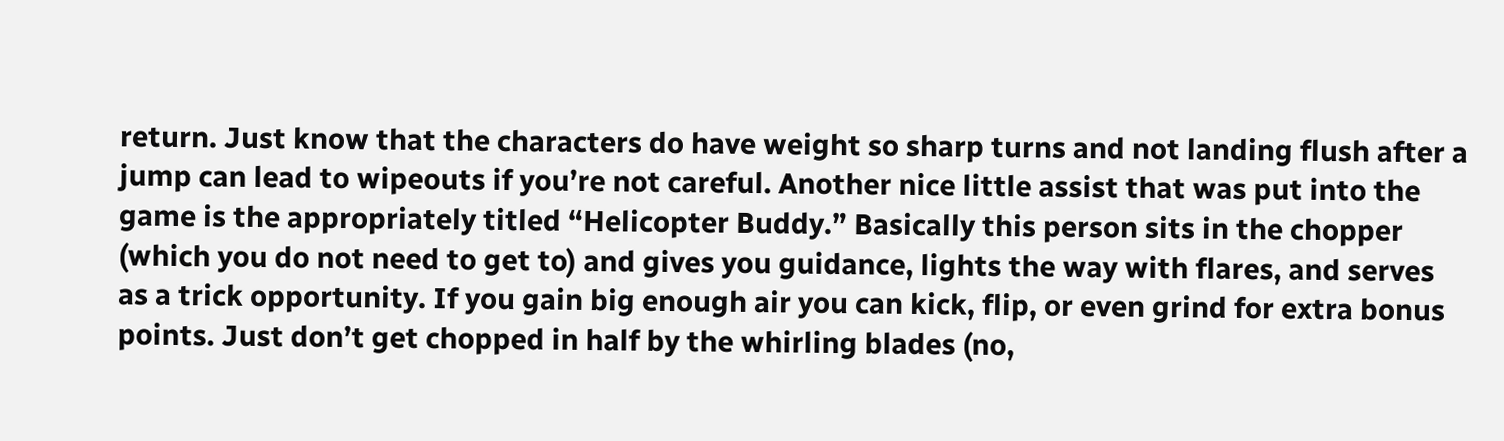return. Just know that the characters do have weight so sharp turns and not landing flush after a jump can lead to wipeouts if you’re not careful. Another nice little assist that was put into the game is the appropriately titled “Helicopter Buddy.” Basically this person sits in the chopper (which you do not need to get to) and gives you guidance, lights the way with flares, and serves as a trick opportunity. If you gain big enough air you can kick, flip, or even grind for extra bonus points. Just don’t get chopped in half by the whirling blades (no,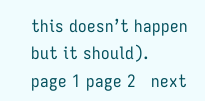this doesn’t happen but it should).
page 1 page 2   next